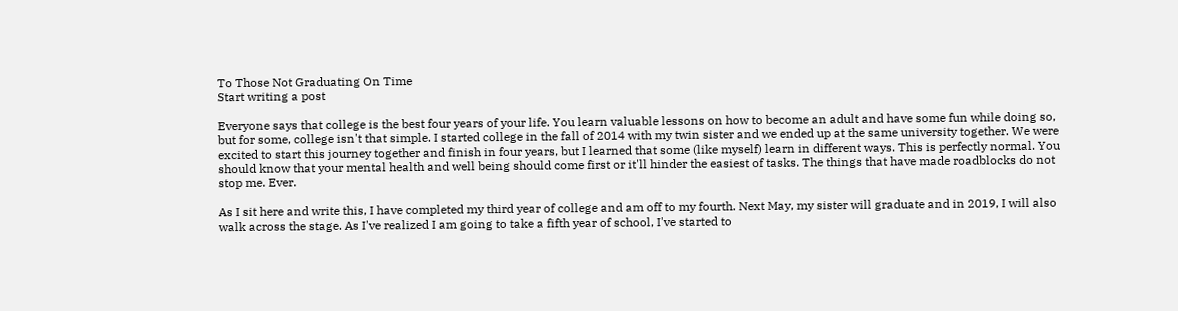To Those Not Graduating On Time
Start writing a post

Everyone says that college is the best four years of your life. You learn valuable lessons on how to become an adult and have some fun while doing so, but for some, college isn't that simple. I started college in the fall of 2014 with my twin sister and we ended up at the same university together. We were excited to start this journey together and finish in four years, but I learned that some (like myself) learn in different ways. This is perfectly normal. You should know that your mental health and well being should come first or it'll hinder the easiest of tasks. The things that have made roadblocks do not stop me. Ever.

As I sit here and write this, I have completed my third year of college and am off to my fourth. Next May, my sister will graduate and in 2019, I will also walk across the stage. As I've realized I am going to take a fifth year of school, I've started to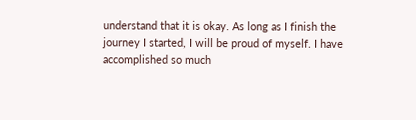understand that it is okay. As long as I finish the journey I started, I will be proud of myself. I have accomplished so much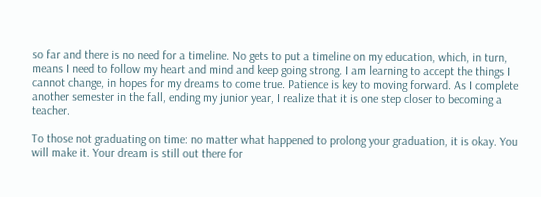so far and there is no need for a timeline. No gets to put a timeline on my education, which, in turn, means I need to follow my heart and mind and keep going strong. I am learning to accept the things I cannot change, in hopes for my dreams to come true. Patience is key to moving forward. As I complete another semester in the fall, ending my junior year, I realize that it is one step closer to becoming a teacher.

To those not graduating on time: no matter what happened to prolong your graduation, it is okay. You will make it. Your dream is still out there for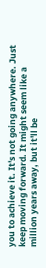you to achieve it. It's not going anywhere. Just keep moving forward. It might seem like a million years away, but it'll be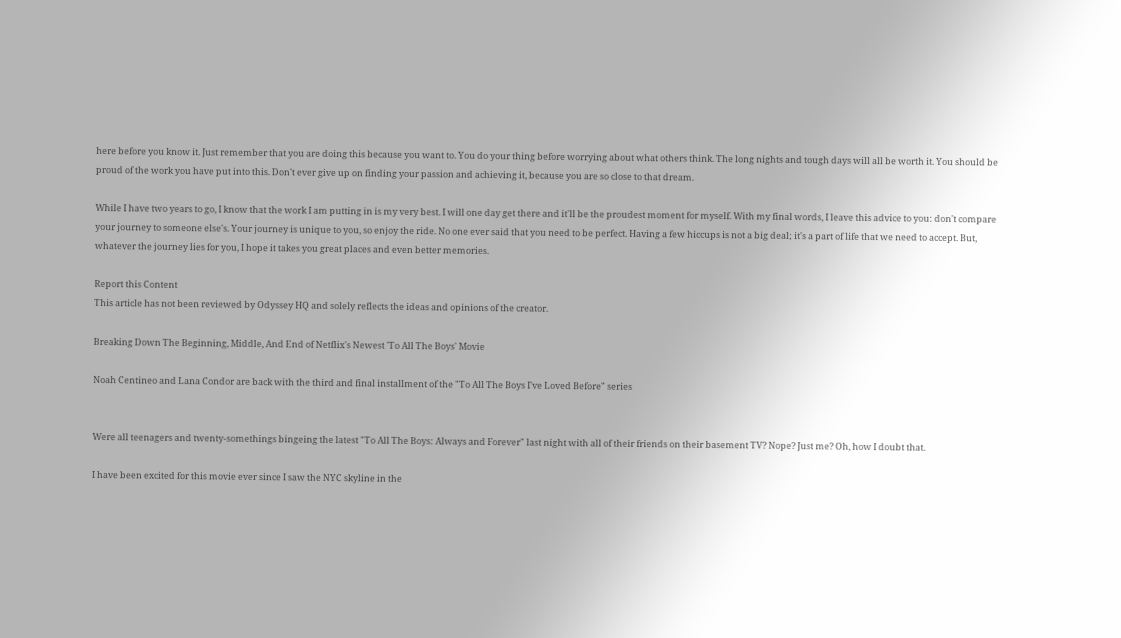here before you know it. Just remember that you are doing this because you want to. You do your thing before worrying about what others think. The long nights and tough days will all be worth it. You should be proud of the work you have put into this. Don't ever give up on finding your passion and achieving it, because you are so close to that dream.

While I have two years to go, I know that the work I am putting in is my very best. I will one day get there and it'll be the proudest moment for myself. With my final words, I leave this advice to you: don't compare your journey to someone else's. Your journey is unique to you, so enjoy the ride. No one ever said that you need to be perfect. Having a few hiccups is not a big deal; it's a part of life that we need to accept. But, whatever the journey lies for you, I hope it takes you great places and even better memories.

Report this Content
This article has not been reviewed by Odyssey HQ and solely reflects the ideas and opinions of the creator.

Breaking Down The Beginning, Middle, And End of Netflix's Newest 'To All The Boys' Movie

Noah Centineo and Lana Condor are back with the third and final installment of the "To All The Boys I've Loved Before" series


Were all teenagers and twenty-somethings bingeing the latest "To All The Boys: Always and Forever" last night with all of their friends on their basement TV? Nope? Just me? Oh, how I doubt that.

I have been excited for this movie ever since I saw the NYC skyline in the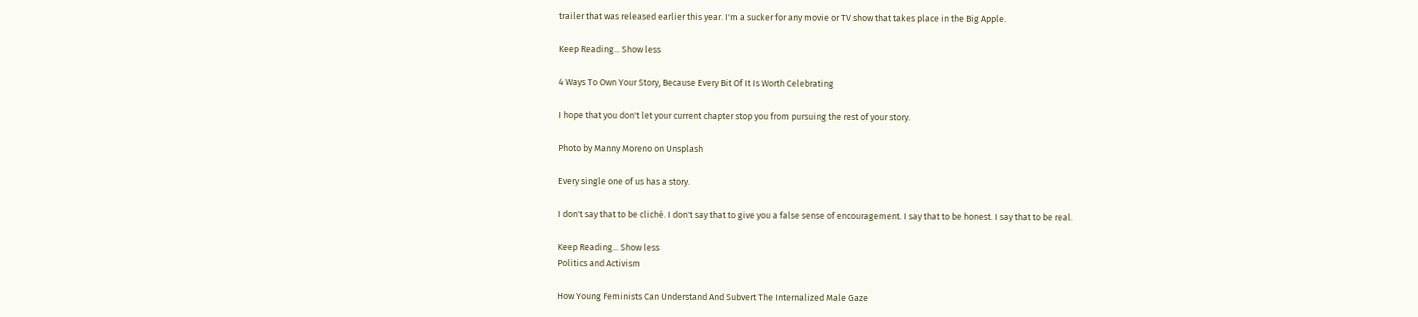trailer that was released earlier this year. I'm a sucker for any movie or TV show that takes place in the Big Apple.

Keep Reading... Show less

4 Ways To Own Your Story, Because Every Bit Of It Is Worth Celebrating

I hope that you don't let your current chapter stop you from pursuing the rest of your story.

Photo by Manny Moreno on Unsplash

Every single one of us has a story.

I don't say that to be cliché. I don't say that to give you a false sense of encouragement. I say that to be honest. I say that to be real.

Keep Reading... Show less
Politics and Activism

How Young Feminists Can Understand And Subvert The Internalized Male Gaze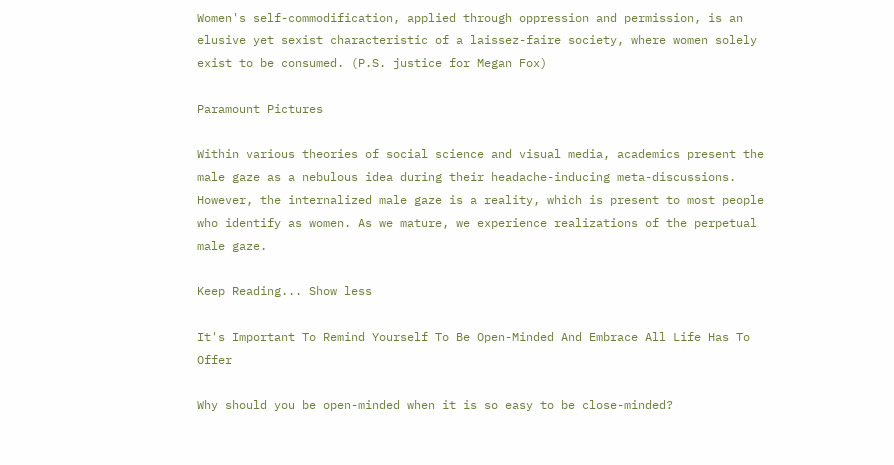Women's self-commodification, applied through oppression and permission, is an elusive yet sexist characteristic of a laissez-faire society, where women solely exist to be consumed. (P.S. justice for Megan Fox)

Paramount Pictures

Within various theories of social science and visual media, academics present the male gaze as a nebulous idea during their headache-inducing meta-discussions. However, the internalized male gaze is a reality, which is present to most people who identify as women. As we mature, we experience realizations of the perpetual male gaze.

Keep Reading... Show less

It's Important To Remind Yourself To Be Open-Minded And Embrace All Life Has To Offer

Why should you be open-minded when it is so easy to be close-minded?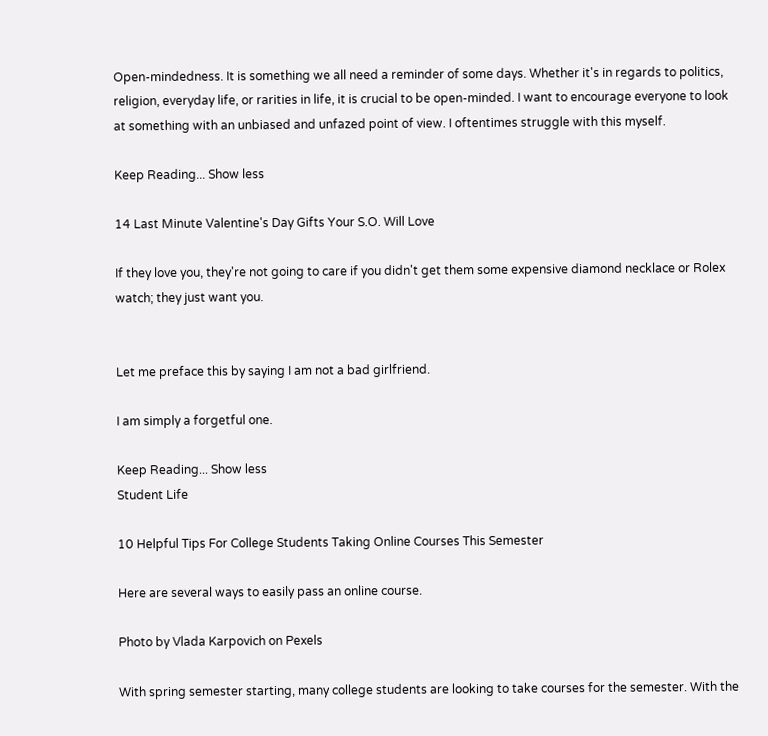Open-mindedness. It is something we all need a reminder of some days. Whether it's in regards to politics, religion, everyday life, or rarities in life, it is crucial to be open-minded. I want to encourage everyone to look at something with an unbiased and unfazed point of view. I oftentimes struggle with this myself.

Keep Reading... Show less

14 Last Minute Valentine's Day Gifts Your S.O. Will Love

If they love you, they're not going to care if you didn't get them some expensive diamond necklace or Rolex watch; they just want you.


Let me preface this by saying I am not a bad girlfriend.

I am simply a forgetful one.

Keep Reading... Show less
Student Life

10 Helpful Tips For College Students Taking Online Courses This Semester

Here are several ways to easily pass an online course.

Photo by Vlada Karpovich on Pexels

With spring semester starting, many college students are looking to take courses for the semester. With the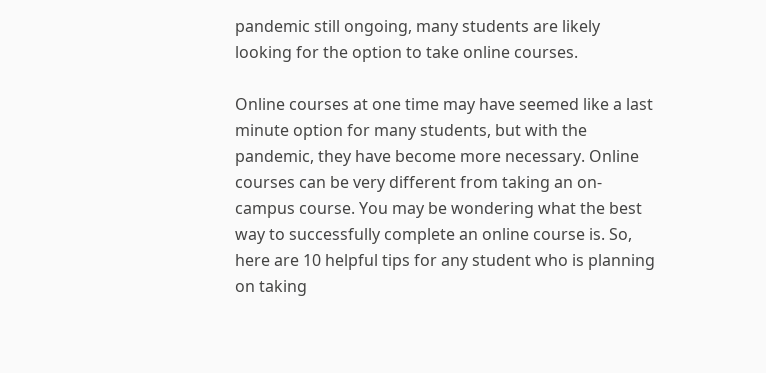pandemic still ongoing, many students are likely looking for the option to take online courses.

Online courses at one time may have seemed like a last minute option for many students, but with the pandemic, they have become more necessary. Online courses can be very different from taking an on-campus course. You may be wondering what the best way to successfully complete an online course is. So, here are 10 helpful tips for any student who is planning on taking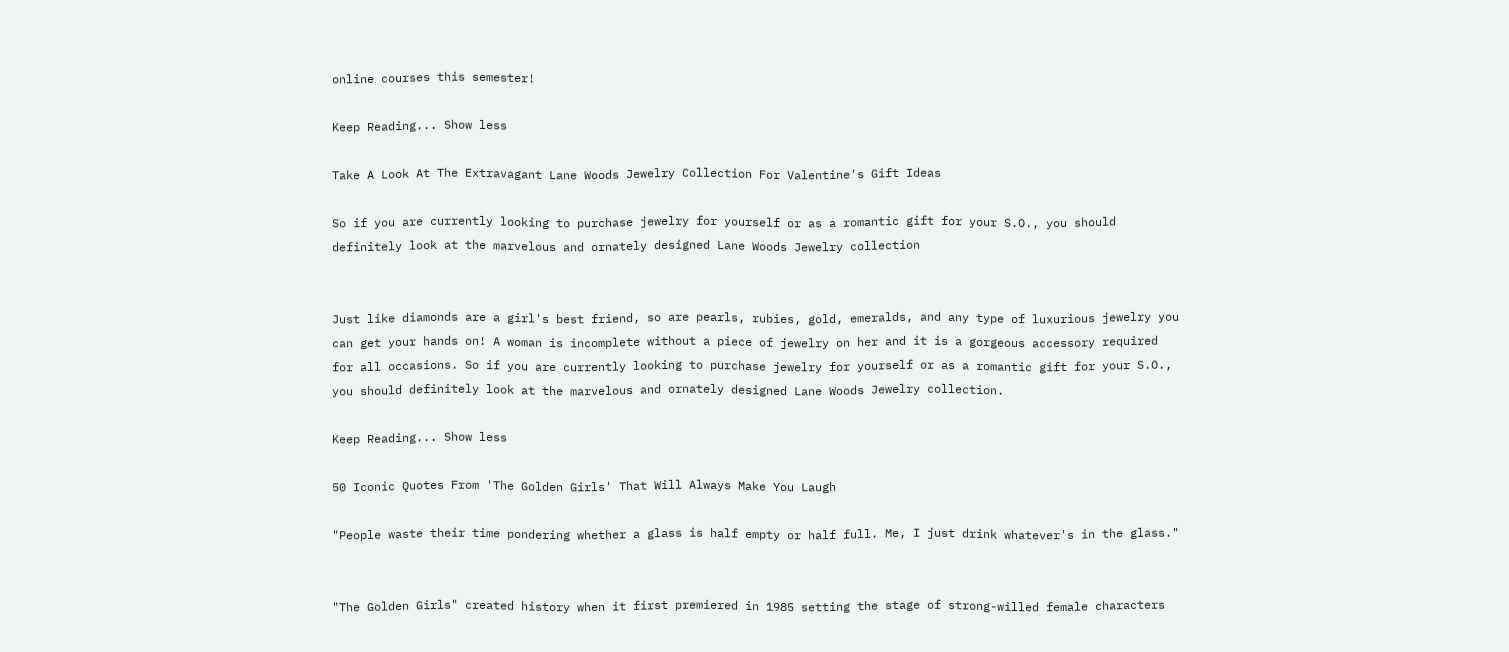online courses this semester!

Keep Reading... Show less

Take A Look At The Extravagant Lane Woods Jewelry Collection For Valentine's Gift Ideas

So if you are currently looking to purchase jewelry for yourself or as a romantic gift for your S.O., you should definitely look at the marvelous and ornately designed Lane Woods Jewelry collection


Just like diamonds are a girl's best friend, so are pearls, rubies, gold, emeralds, and any type of luxurious jewelry you can get your hands on! A woman is incomplete without a piece of jewelry on her and it is a gorgeous accessory required for all occasions. So if you are currently looking to purchase jewelry for yourself or as a romantic gift for your S.O., you should definitely look at the marvelous and ornately designed Lane Woods Jewelry collection.

Keep Reading... Show less

50 Iconic Quotes From 'The Golden Girls' That Will Always Make You Laugh

"People waste their time pondering whether a glass is half empty or half full. Me, I just drink whatever's in the glass."


"The Golden Girls" created history when it first premiered in 1985 setting the stage of strong-willed female characters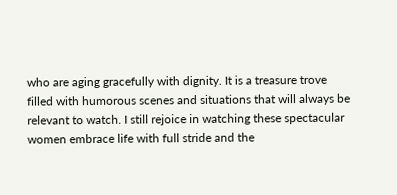who are aging gracefully with dignity. It is a treasure trove filled with humorous scenes and situations that will always be relevant to watch. I still rejoice in watching these spectacular women embrace life with full stride and the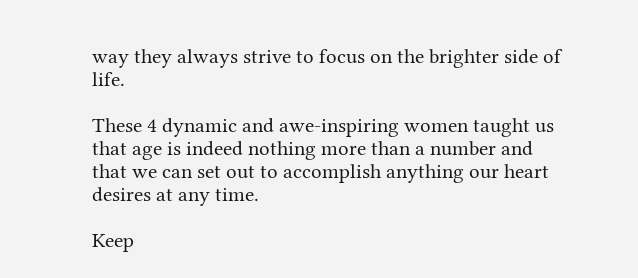way they always strive to focus on the brighter side of life.

These 4 dynamic and awe-inspiring women taught us that age is indeed nothing more than a number and that we can set out to accomplish anything our heart desires at any time.

Keep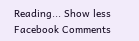Reading... Show less
Facebook Comments